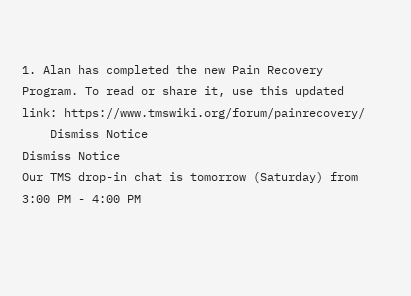1. Alan has completed the new Pain Recovery Program. To read or share it, use this updated link: https://www.tmswiki.org/forum/painrecovery/
    Dismiss Notice
Dismiss Notice
Our TMS drop-in chat is tomorrow (Saturday) from 3:00 PM - 4:00 PM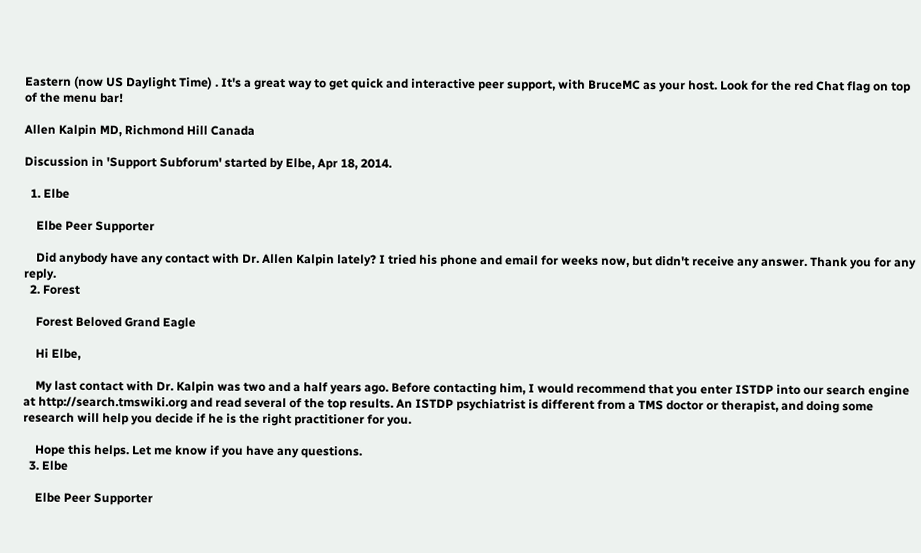Eastern (now US Daylight Time) . It's a great way to get quick and interactive peer support, with BruceMC as your host. Look for the red Chat flag on top of the menu bar!

Allen Kalpin MD, Richmond Hill Canada

Discussion in 'Support Subforum' started by Elbe, Apr 18, 2014.

  1. Elbe

    Elbe Peer Supporter

    Did anybody have any contact with Dr. Allen Kalpin lately? I tried his phone and email for weeks now, but didn't receive any answer. Thank you for any reply.
  2. Forest

    Forest Beloved Grand Eagle

    Hi Elbe,

    My last contact with Dr. Kalpin was two and a half years ago. Before contacting him, I would recommend that you enter ISTDP into our search engine at http://search.tmswiki.org and read several of the top results. An ISTDP psychiatrist is different from a TMS doctor or therapist, and doing some research will help you decide if he is the right practitioner for you.

    Hope this helps. Let me know if you have any questions.
  3. Elbe

    Elbe Peer Supporter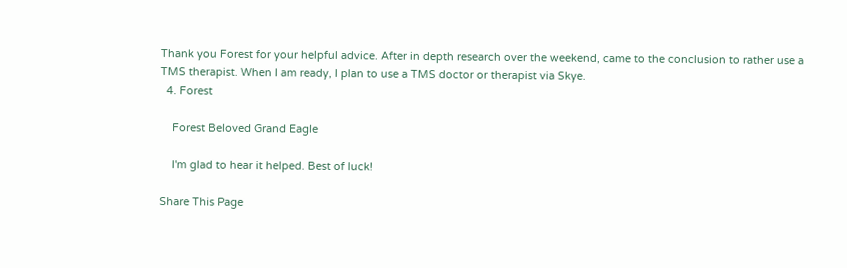Thank you Forest for your helpful advice. After in depth research over the weekend, came to the conclusion to rather use a TMS therapist. When I am ready, I plan to use a TMS doctor or therapist via Skye.
  4. Forest

    Forest Beloved Grand Eagle

    I'm glad to hear it helped. Best of luck!

Share This Page